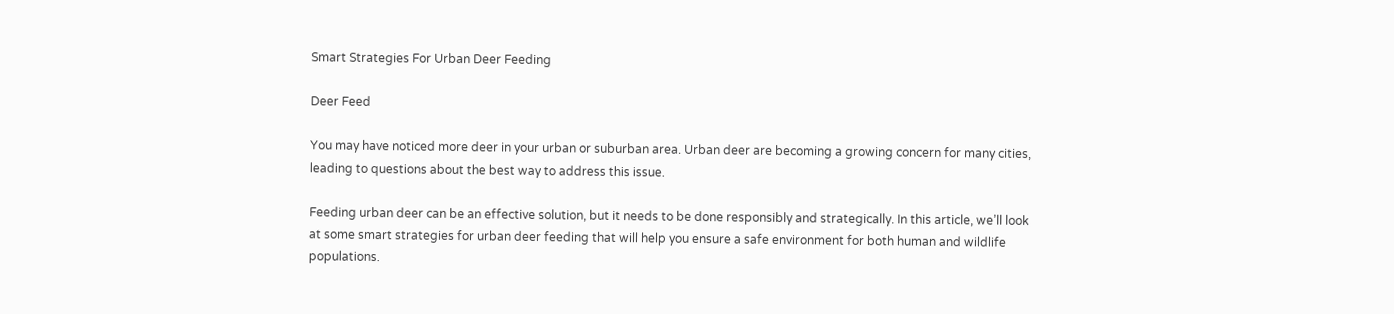Smart Strategies For Urban Deer Feeding

Deer Feed

You may have noticed more deer in your urban or suburban area. Urban deer are becoming a growing concern for many cities, leading to questions about the best way to address this issue.

Feeding urban deer can be an effective solution, but it needs to be done responsibly and strategically. In this article, we’ll look at some smart strategies for urban deer feeding that will help you ensure a safe environment for both human and wildlife populations.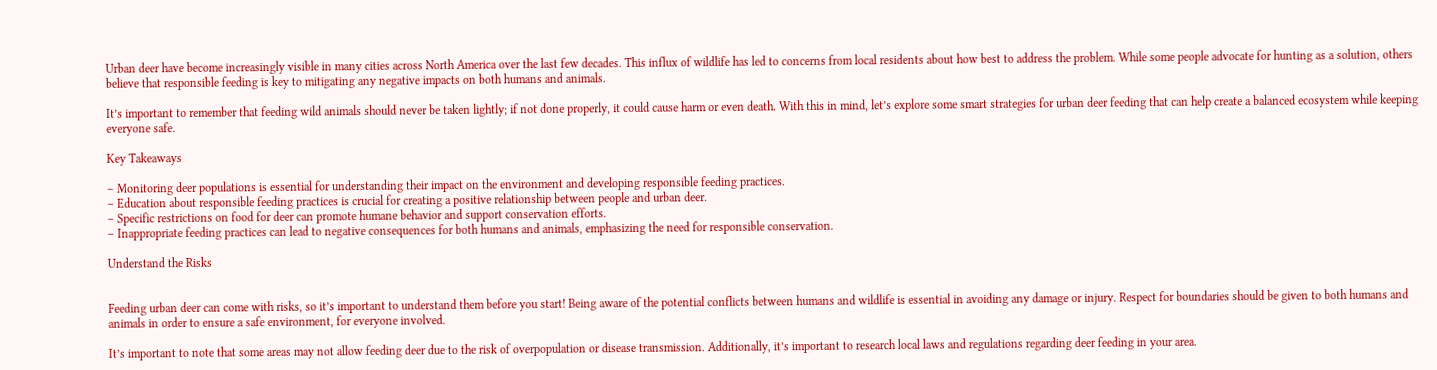Urban deer have become increasingly visible in many cities across North America over the last few decades. This influx of wildlife has led to concerns from local residents about how best to address the problem. While some people advocate for hunting as a solution, others believe that responsible feeding is key to mitigating any negative impacts on both humans and animals.

It’s important to remember that feeding wild animals should never be taken lightly; if not done properly, it could cause harm or even death. With this in mind, let’s explore some smart strategies for urban deer feeding that can help create a balanced ecosystem while keeping everyone safe.

Key Takeaways

– Monitoring deer populations is essential for understanding their impact on the environment and developing responsible feeding practices.
– Education about responsible feeding practices is crucial for creating a positive relationship between people and urban deer.
– Specific restrictions on food for deer can promote humane behavior and support conservation efforts.
– Inappropriate feeding practices can lead to negative consequences for both humans and animals, emphasizing the need for responsible conservation.

Understand the Risks


Feeding urban deer can come with risks, so it’s important to understand them before you start! Being aware of the potential conflicts between humans and wildlife is essential in avoiding any damage or injury. Respect for boundaries should be given to both humans and animals in order to ensure a safe environment, for everyone involved.

It’s important to note that some areas may not allow feeding deer due to the risk of overpopulation or disease transmission. Additionally, it’s important to research local laws and regulations regarding deer feeding in your area.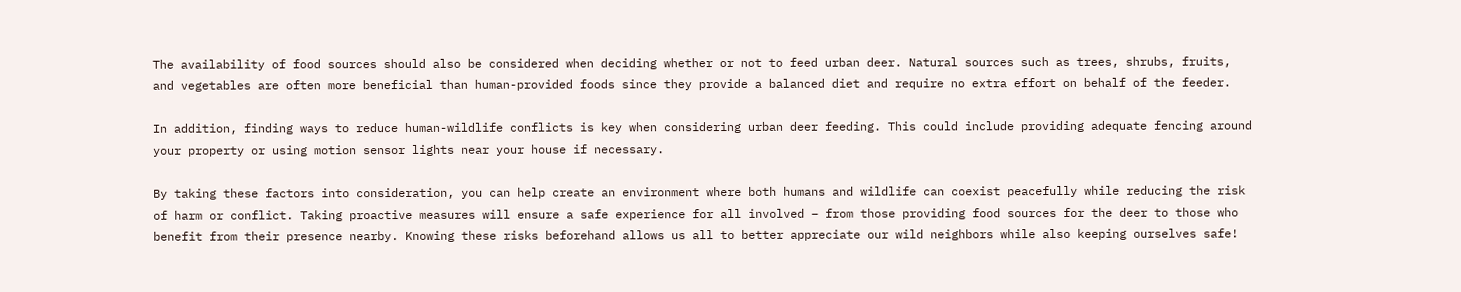The availability of food sources should also be considered when deciding whether or not to feed urban deer. Natural sources such as trees, shrubs, fruits, and vegetables are often more beneficial than human-provided foods since they provide a balanced diet and require no extra effort on behalf of the feeder.

In addition, finding ways to reduce human-wildlife conflicts is key when considering urban deer feeding. This could include providing adequate fencing around your property or using motion sensor lights near your house if necessary.

By taking these factors into consideration, you can help create an environment where both humans and wildlife can coexist peacefully while reducing the risk of harm or conflict. Taking proactive measures will ensure a safe experience for all involved – from those providing food sources for the deer to those who benefit from their presence nearby. Knowing these risks beforehand allows us all to better appreciate our wild neighbors while also keeping ourselves safe!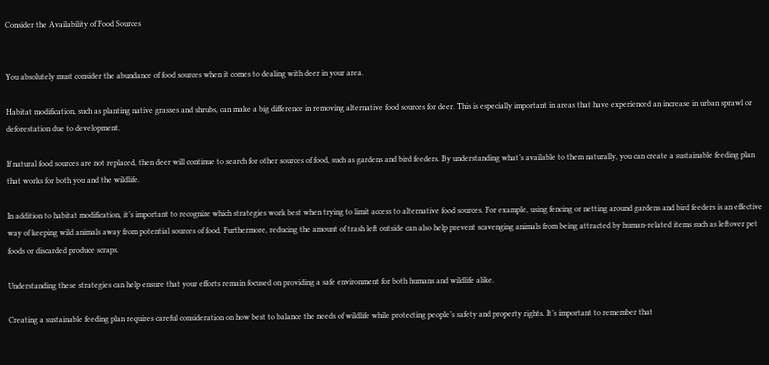Consider the Availability of Food Sources


You absolutely must consider the abundance of food sources when it comes to dealing with deer in your area.

Habitat modification, such as planting native grasses and shrubs, can make a big difference in removing alternative food sources for deer. This is especially important in areas that have experienced an increase in urban sprawl or deforestation due to development.

If natural food sources are not replaced, then deer will continue to search for other sources of food, such as gardens and bird feeders. By understanding what’s available to them naturally, you can create a sustainable feeding plan that works for both you and the wildlife.

In addition to habitat modification, it’s important to recognize which strategies work best when trying to limit access to alternative food sources. For example, using fencing or netting around gardens and bird feeders is an effective way of keeping wild animals away from potential sources of food. Furthermore, reducing the amount of trash left outside can also help prevent scavenging animals from being attracted by human-related items such as leftover pet foods or discarded produce scraps.

Understanding these strategies can help ensure that your efforts remain focused on providing a safe environment for both humans and wildlife alike.

Creating a sustainable feeding plan requires careful consideration on how best to balance the needs of wildlife while protecting people’s safety and property rights. It’s important to remember that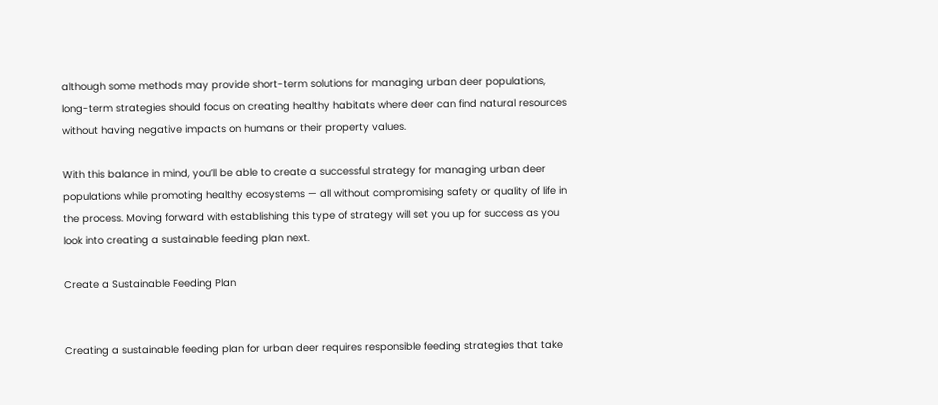although some methods may provide short-term solutions for managing urban deer populations, long-term strategies should focus on creating healthy habitats where deer can find natural resources without having negative impacts on humans or their property values.

With this balance in mind, you’ll be able to create a successful strategy for managing urban deer populations while promoting healthy ecosystems — all without compromising safety or quality of life in the process. Moving forward with establishing this type of strategy will set you up for success as you look into creating a sustainable feeding plan next.

Create a Sustainable Feeding Plan


Creating a sustainable feeding plan for urban deer requires responsible feeding strategies that take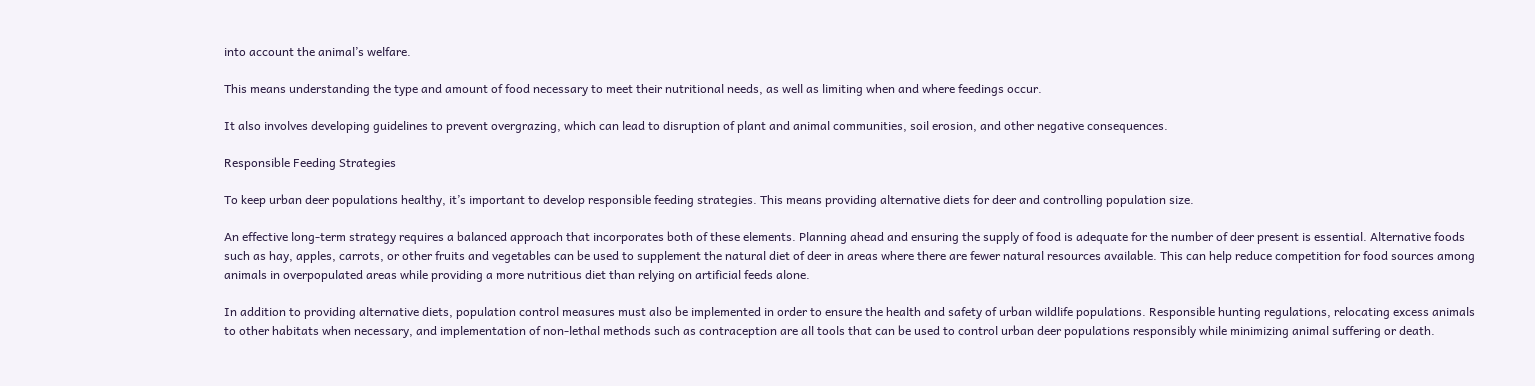into account the animal’s welfare.

This means understanding the type and amount of food necessary to meet their nutritional needs, as well as limiting when and where feedings occur.

It also involves developing guidelines to prevent overgrazing, which can lead to disruption of plant and animal communities, soil erosion, and other negative consequences.

Responsible Feeding Strategies

To keep urban deer populations healthy, it’s important to develop responsible feeding strategies. This means providing alternative diets for deer and controlling population size.

An effective long-term strategy requires a balanced approach that incorporates both of these elements. Planning ahead and ensuring the supply of food is adequate for the number of deer present is essential. Alternative foods such as hay, apples, carrots, or other fruits and vegetables can be used to supplement the natural diet of deer in areas where there are fewer natural resources available. This can help reduce competition for food sources among animals in overpopulated areas while providing a more nutritious diet than relying on artificial feeds alone.

In addition to providing alternative diets, population control measures must also be implemented in order to ensure the health and safety of urban wildlife populations. Responsible hunting regulations, relocating excess animals to other habitats when necessary, and implementation of non-lethal methods such as contraception are all tools that can be used to control urban deer populations responsibly while minimizing animal suffering or death.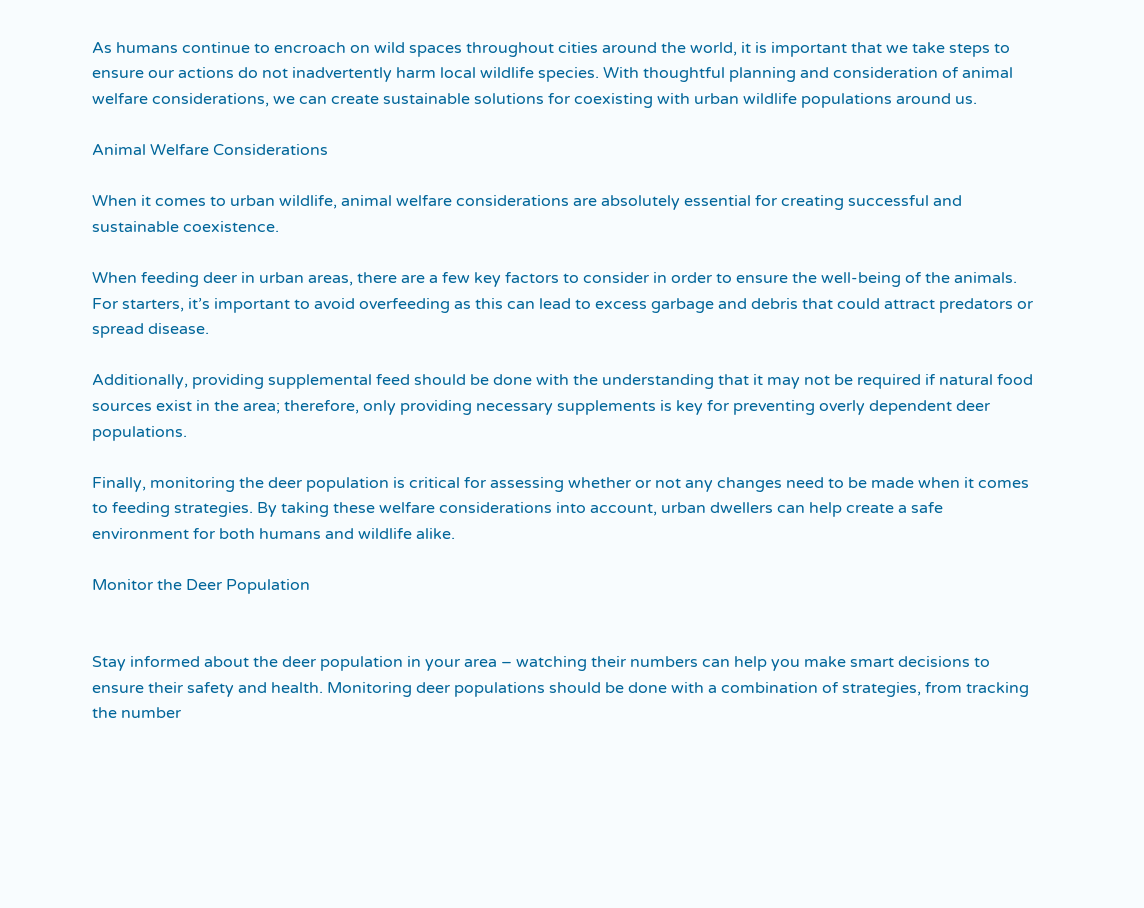As humans continue to encroach on wild spaces throughout cities around the world, it is important that we take steps to ensure our actions do not inadvertently harm local wildlife species. With thoughtful planning and consideration of animal welfare considerations, we can create sustainable solutions for coexisting with urban wildlife populations around us.

Animal Welfare Considerations

When it comes to urban wildlife, animal welfare considerations are absolutely essential for creating successful and sustainable coexistence.

When feeding deer in urban areas, there are a few key factors to consider in order to ensure the well-being of the animals. For starters, it’s important to avoid overfeeding as this can lead to excess garbage and debris that could attract predators or spread disease.

Additionally, providing supplemental feed should be done with the understanding that it may not be required if natural food sources exist in the area; therefore, only providing necessary supplements is key for preventing overly dependent deer populations.

Finally, monitoring the deer population is critical for assessing whether or not any changes need to be made when it comes to feeding strategies. By taking these welfare considerations into account, urban dwellers can help create a safe environment for both humans and wildlife alike.

Monitor the Deer Population


Stay informed about the deer population in your area – watching their numbers can help you make smart decisions to ensure their safety and health. Monitoring deer populations should be done with a combination of strategies, from tracking the number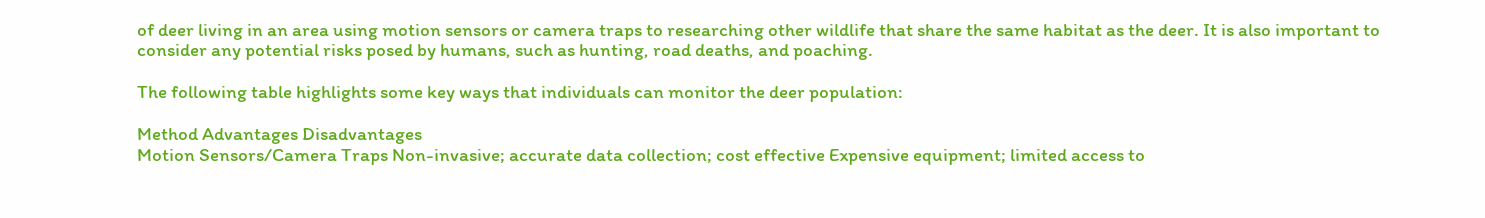of deer living in an area using motion sensors or camera traps to researching other wildlife that share the same habitat as the deer. It is also important to consider any potential risks posed by humans, such as hunting, road deaths, and poaching.

The following table highlights some key ways that individuals can monitor the deer population:

Method Advantages Disadvantages
Motion Sensors/Camera Traps Non-invasive; accurate data collection; cost effective Expensive equipment; limited access to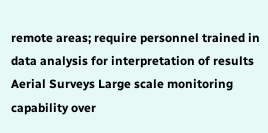remote areas; require personnel trained in data analysis for interpretation of results
Aerial Surveys Large scale monitoring capability over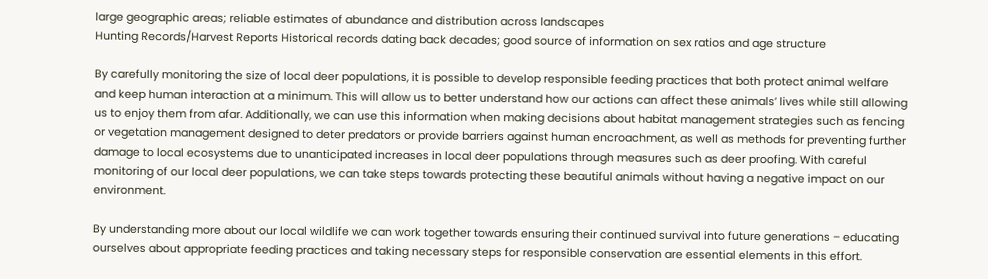large geographic areas; reliable estimates of abundance and distribution across landscapes
Hunting Records/Harvest Reports Historical records dating back decades; good source of information on sex ratios and age structure

By carefully monitoring the size of local deer populations, it is possible to develop responsible feeding practices that both protect animal welfare and keep human interaction at a minimum. This will allow us to better understand how our actions can affect these animals’ lives while still allowing us to enjoy them from afar. Additionally, we can use this information when making decisions about habitat management strategies such as fencing or vegetation management designed to deter predators or provide barriers against human encroachment, as well as methods for preventing further damage to local ecosystems due to unanticipated increases in local deer populations through measures such as deer proofing. With careful monitoring of our local deer populations, we can take steps towards protecting these beautiful animals without having a negative impact on our environment.

By understanding more about our local wildlife we can work together towards ensuring their continued survival into future generations – educating ourselves about appropriate feeding practices and taking necessary steps for responsible conservation are essential elements in this effort.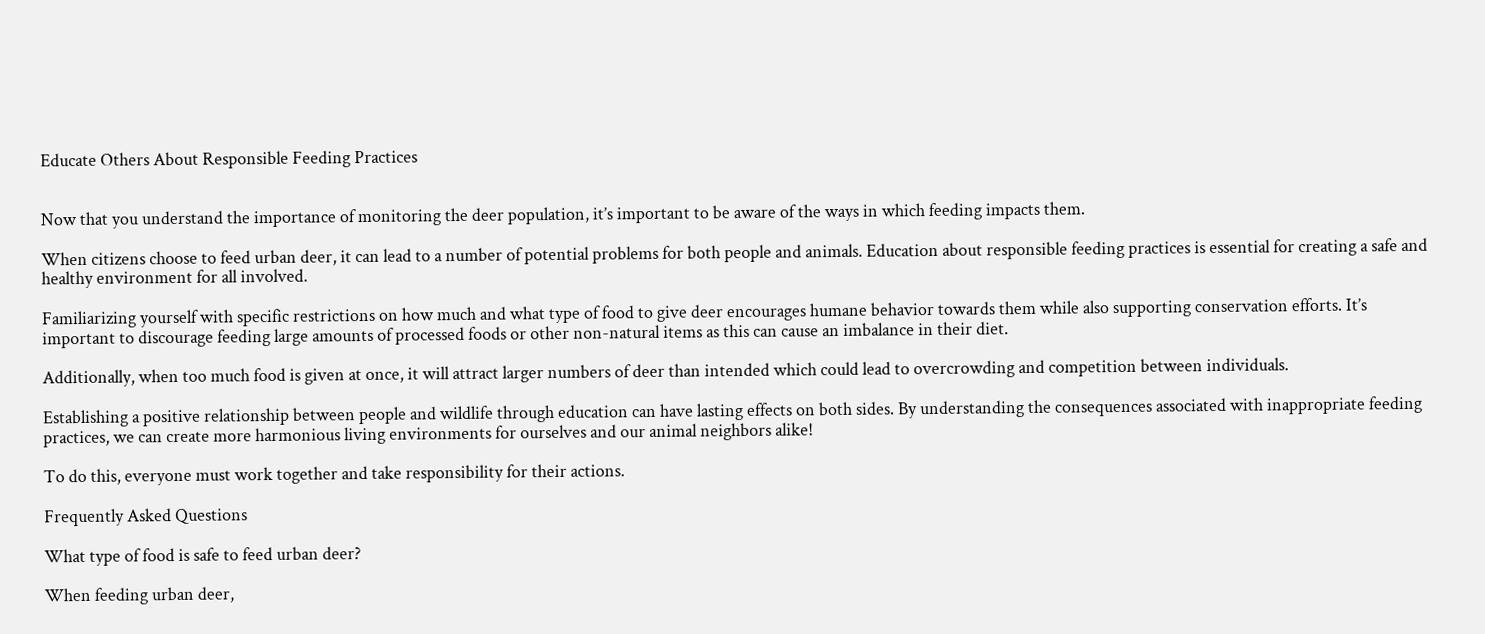Educate Others About Responsible Feeding Practices


Now that you understand the importance of monitoring the deer population, it’s important to be aware of the ways in which feeding impacts them.

When citizens choose to feed urban deer, it can lead to a number of potential problems for both people and animals. Education about responsible feeding practices is essential for creating a safe and healthy environment for all involved.

Familiarizing yourself with specific restrictions on how much and what type of food to give deer encourages humane behavior towards them while also supporting conservation efforts. It’s important to discourage feeding large amounts of processed foods or other non-natural items as this can cause an imbalance in their diet.

Additionally, when too much food is given at once, it will attract larger numbers of deer than intended which could lead to overcrowding and competition between individuals.

Establishing a positive relationship between people and wildlife through education can have lasting effects on both sides. By understanding the consequences associated with inappropriate feeding practices, we can create more harmonious living environments for ourselves and our animal neighbors alike!

To do this, everyone must work together and take responsibility for their actions.

Frequently Asked Questions

What type of food is safe to feed urban deer?

When feeding urban deer,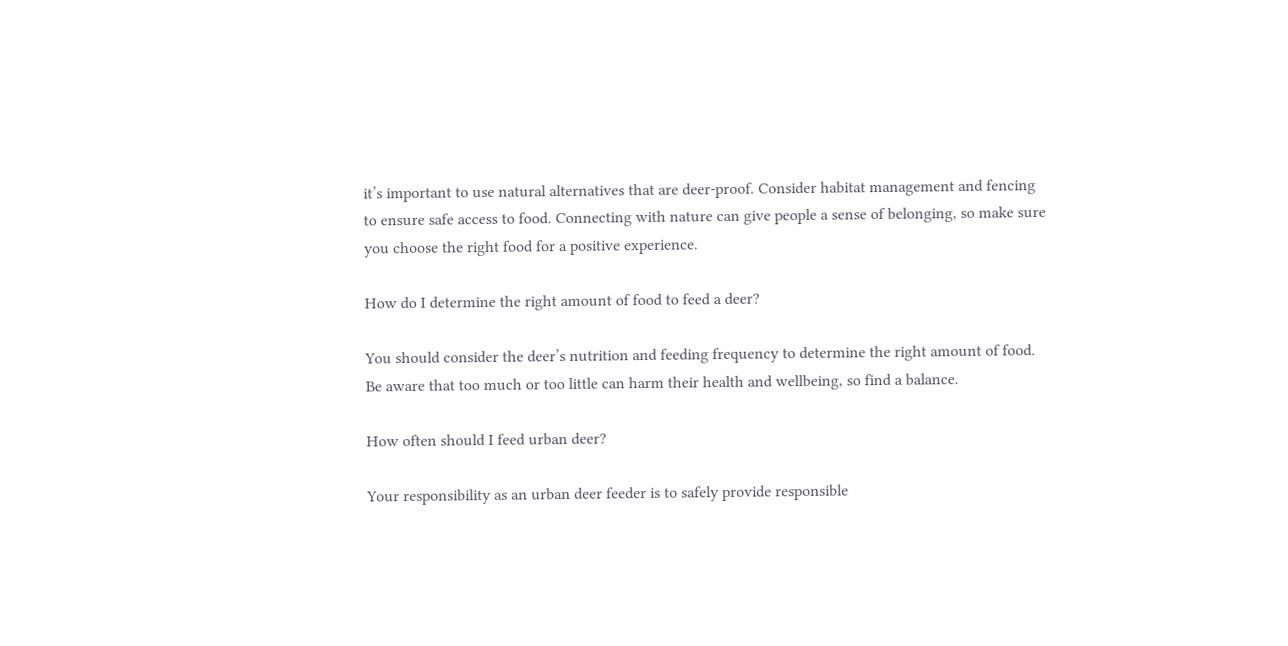it’s important to use natural alternatives that are deer-proof. Consider habitat management and fencing to ensure safe access to food. Connecting with nature can give people a sense of belonging, so make sure you choose the right food for a positive experience.

How do I determine the right amount of food to feed a deer?

You should consider the deer’s nutrition and feeding frequency to determine the right amount of food. Be aware that too much or too little can harm their health and wellbeing, so find a balance.

How often should I feed urban deer?

Your responsibility as an urban deer feeder is to safely provide responsible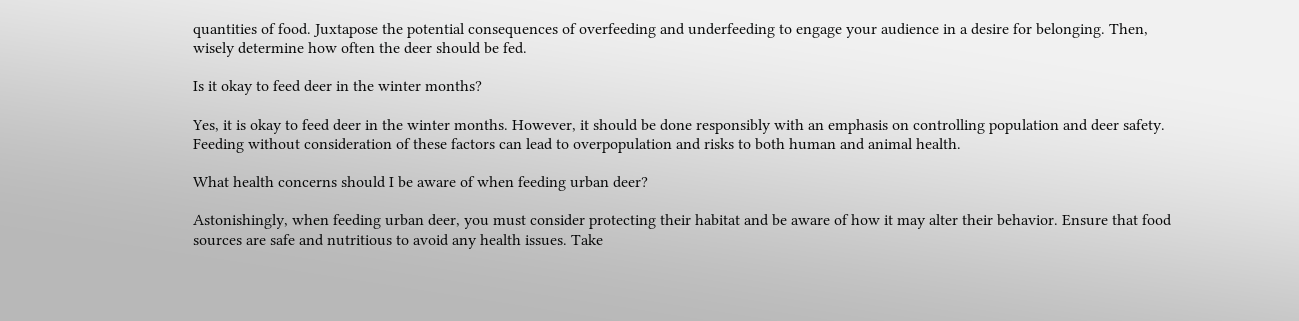quantities of food. Juxtapose the potential consequences of overfeeding and underfeeding to engage your audience in a desire for belonging. Then, wisely determine how often the deer should be fed.

Is it okay to feed deer in the winter months?

Yes, it is okay to feed deer in the winter months. However, it should be done responsibly with an emphasis on controlling population and deer safety. Feeding without consideration of these factors can lead to overpopulation and risks to both human and animal health.

What health concerns should I be aware of when feeding urban deer?

Astonishingly, when feeding urban deer, you must consider protecting their habitat and be aware of how it may alter their behavior. Ensure that food sources are safe and nutritious to avoid any health issues. Take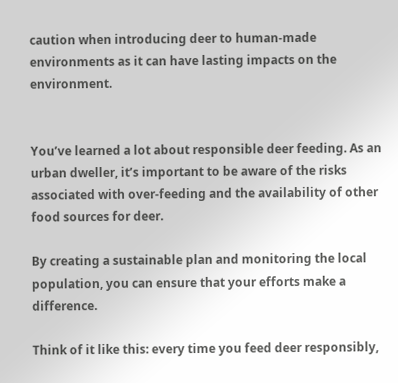caution when introducing deer to human-made environments as it can have lasting impacts on the environment.


You’ve learned a lot about responsible deer feeding. As an urban dweller, it’s important to be aware of the risks associated with over-feeding and the availability of other food sources for deer.

By creating a sustainable plan and monitoring the local population, you can ensure that your efforts make a difference.

Think of it like this: every time you feed deer responsibly,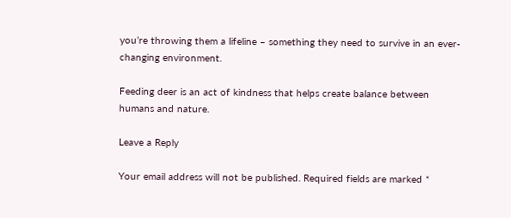you’re throwing them a lifeline – something they need to survive in an ever-changing environment.

Feeding deer is an act of kindness that helps create balance between humans and nature.

Leave a Reply

Your email address will not be published. Required fields are marked *